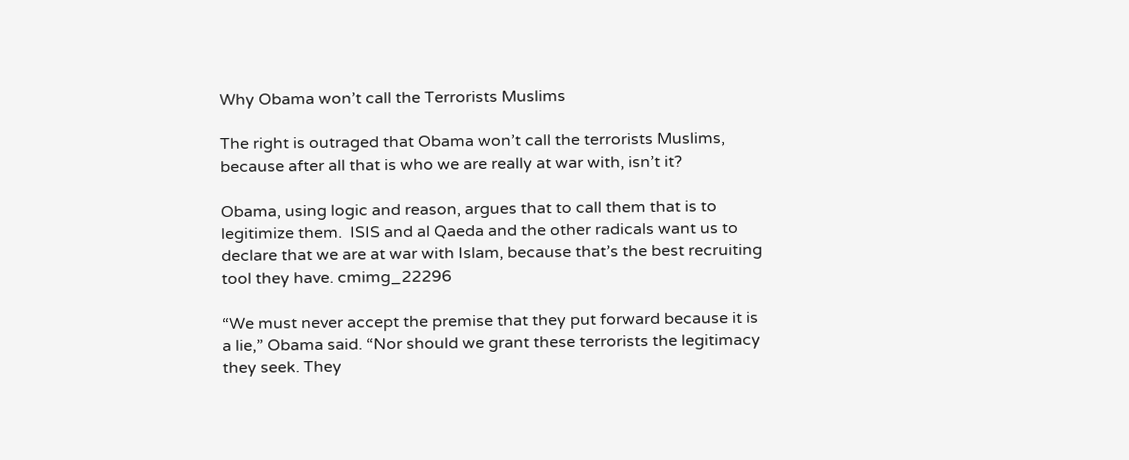Why Obama won’t call the Terrorists Muslims

The right is outraged that Obama won’t call the terrorists Muslims, because after all that is who we are really at war with, isn’t it?

Obama, using logic and reason, argues that to call them that is to legitimize them.  ISIS and al Qaeda and the other radicals want us to declare that we are at war with Islam, because that’s the best recruiting tool they have. cmimg_22296

“We must never accept the premise that they put forward because it is a lie,” Obama said. “Nor should we grant these terrorists the legitimacy they seek. They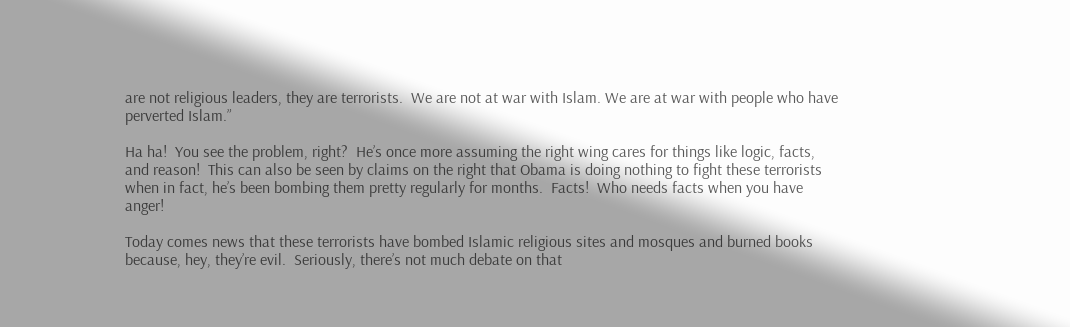are not religious leaders, they are terrorists.  We are not at war with Islam. We are at war with people who have perverted Islam.”

Ha ha!  You see the problem, right?  He’s once more assuming the right wing cares for things like logic, facts, and reason!  This can also be seen by claims on the right that Obama is doing nothing to fight these terrorists when in fact, he’s been bombing them pretty regularly for months.  Facts!  Who needs facts when you have anger!

Today comes news that these terrorists have bombed Islamic religious sites and mosques and burned books because, hey, they’re evil.  Seriously, there’s not much debate on that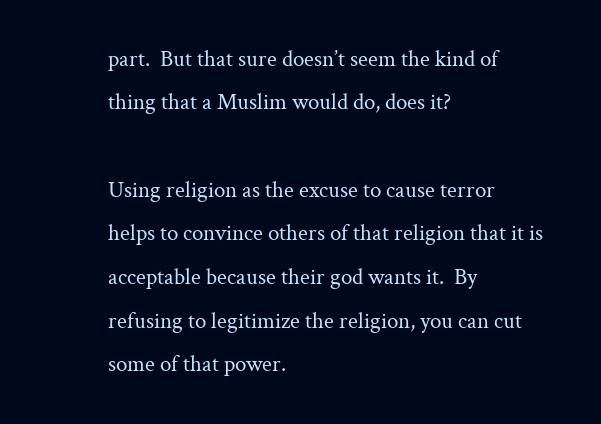part.  But that sure doesn’t seem the kind of thing that a Muslim would do, does it?

Using religion as the excuse to cause terror helps to convince others of that religion that it is acceptable because their god wants it.  By refusing to legitimize the religion, you can cut some of that power.